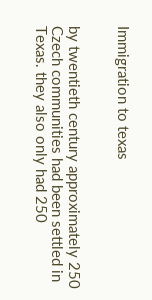Immigration to texas


by twentieth century approximately 250 Czech communities had been settled in Texas. they also only had 250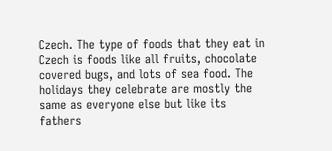Czech. The type of foods that they eat in Czech is foods like all fruits, chocolate covered bugs, and lots of sea food. The holidays they celebrate are mostly the same as everyone else but like its fathers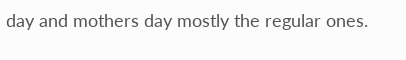day and mothers day mostly the regular ones.